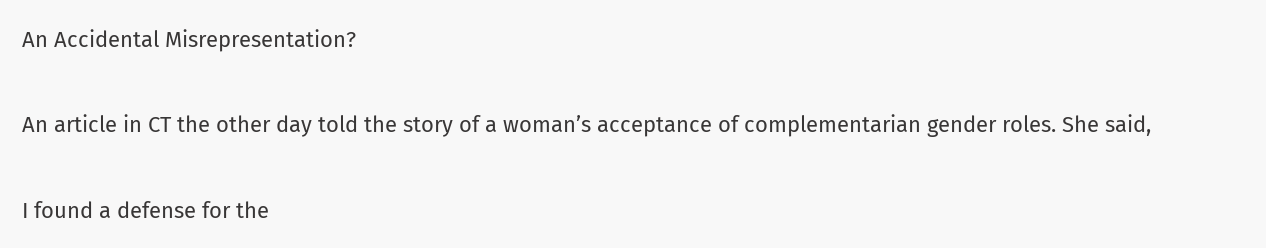An Accidental Misrepresentation?

An article in CT the other day told the story of a woman’s acceptance of complementarian gender roles. She said,

I found a defense for the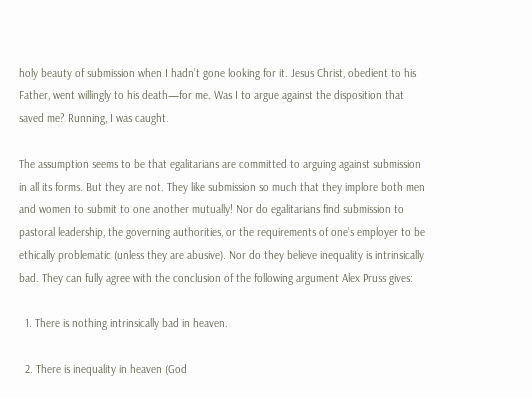holy beauty of submission when I hadn’t gone looking for it. Jesus Christ, obedient to his Father, went willingly to his death—for me. Was I to argue against the disposition that saved me? Running, I was caught.

The assumption seems to be that egalitarians are committed to arguing against submission in all its forms. But they are not. They like submission so much that they implore both men and women to submit to one another mutually! Nor do egalitarians find submission to pastoral leadership, the governing authorities, or the requirements of one’s employer to be ethically problematic (unless they are abusive). Nor do they believe inequality is intrinsically bad. They can fully agree with the conclusion of the following argument Alex Pruss gives:

  1. There is nothing intrinsically bad in heaven.

  2. There is inequality in heaven (God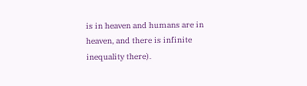is in heaven and humans are in heaven, and there is infinite inequality there).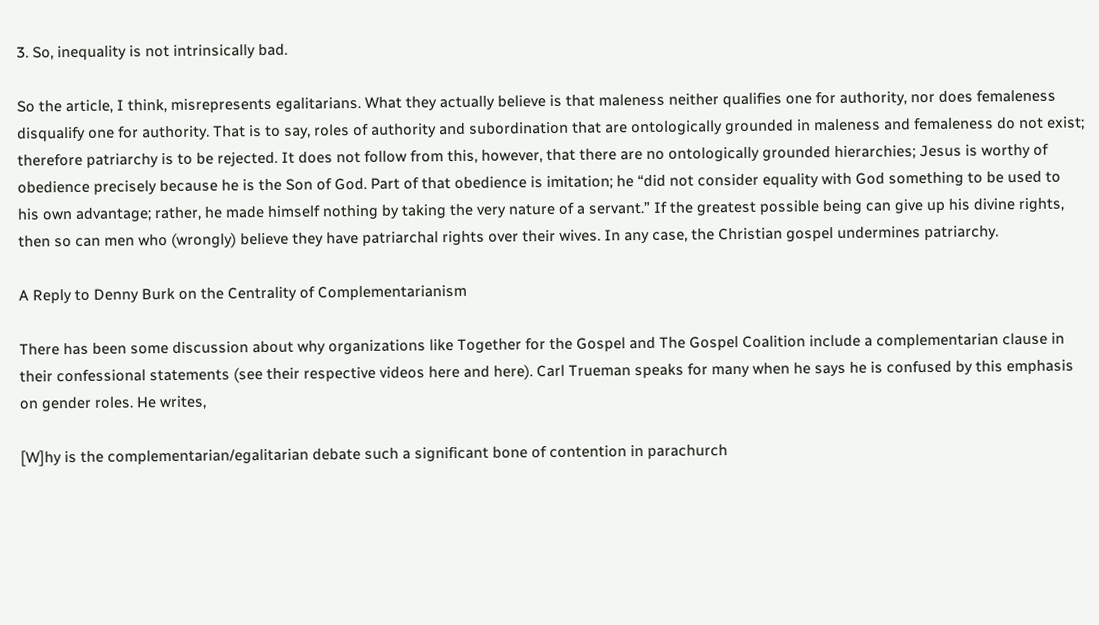3. So, inequality is not intrinsically bad.

So the article, I think, misrepresents egalitarians. What they actually believe is that maleness neither qualifies one for authority, nor does femaleness disqualify one for authority. That is to say, roles of authority and subordination that are ontologically grounded in maleness and femaleness do not exist; therefore patriarchy is to be rejected. It does not follow from this, however, that there are no ontologically grounded hierarchies; Jesus is worthy of obedience precisely because he is the Son of God. Part of that obedience is imitation; he “did not consider equality with God something to be used to his own advantage; rather, he made himself nothing by taking the very nature of a servant.” If the greatest possible being can give up his divine rights, then so can men who (wrongly) believe they have patriarchal rights over their wives. In any case, the Christian gospel undermines patriarchy.

A Reply to Denny Burk on the Centrality of Complementarianism

There has been some discussion about why organizations like Together for the Gospel and The Gospel Coalition include a complementarian clause in their confessional statements (see their respective videos here and here). Carl Trueman speaks for many when he says he is confused by this emphasis on gender roles. He writes,

[W]hy is the complementarian/egalitarian debate such a significant bone of contention in parachurch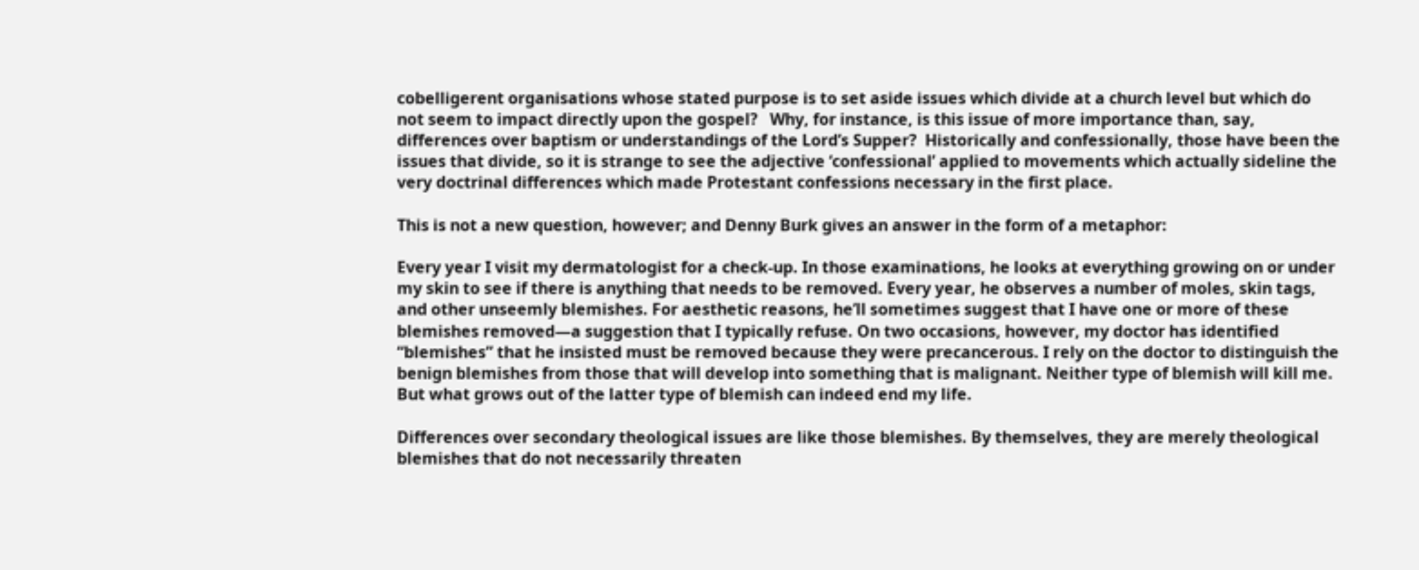cobelligerent organisations whose stated purpose is to set aside issues which divide at a church level but which do not seem to impact directly upon the gospel?   Why, for instance, is this issue of more importance than, say, differences over baptism or understandings of the Lord’s Supper?  Historically and confessionally, those have been the issues that divide, so it is strange to see the adjective ‘confessional’ applied to movements which actually sideline the very doctrinal differences which made Protestant confessions necessary in the first place.

This is not a new question, however; and Denny Burk gives an answer in the form of a metaphor:

Every year I visit my dermatologist for a check-up. In those examinations, he looks at everything growing on or under my skin to see if there is anything that needs to be removed. Every year, he observes a number of moles, skin tags, and other unseemly blemishes. For aesthetic reasons, he’ll sometimes suggest that I have one or more of these blemishes removed—a suggestion that I typically refuse. On two occasions, however, my doctor has identified “blemishes” that he insisted must be removed because they were precancerous. I rely on the doctor to distinguish the benign blemishes from those that will develop into something that is malignant. Neither type of blemish will kill me. But what grows out of the latter type of blemish can indeed end my life.

Differences over secondary theological issues are like those blemishes. By themselves, they are merely theological blemishes that do not necessarily threaten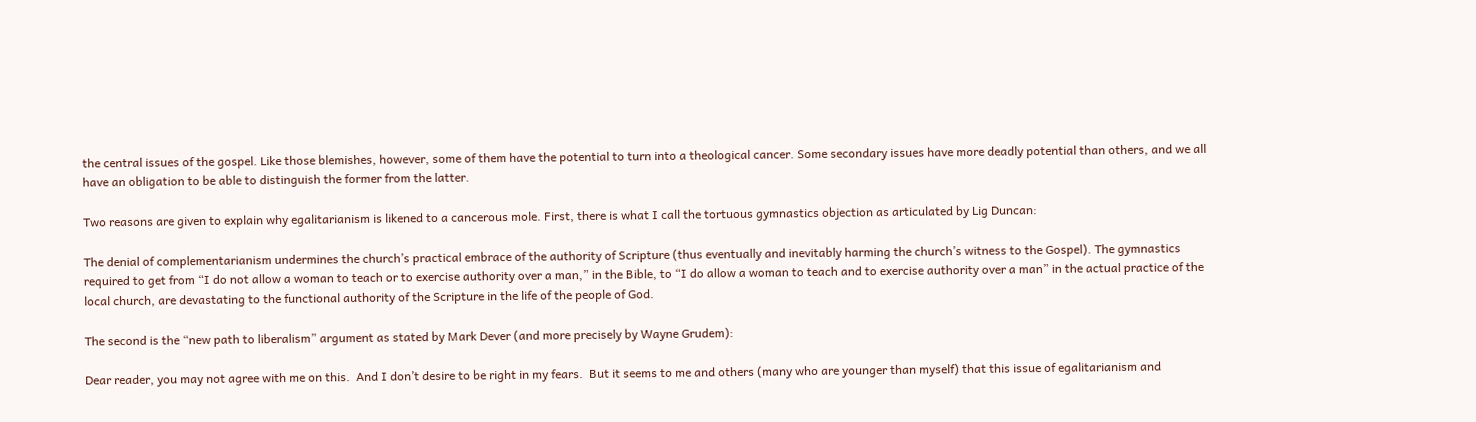the central issues of the gospel. Like those blemishes, however, some of them have the potential to turn into a theological cancer. Some secondary issues have more deadly potential than others, and we all have an obligation to be able to distinguish the former from the latter.

Two reasons are given to explain why egalitarianism is likened to a cancerous mole. First, there is what I call the tortuous gymnastics objection as articulated by Lig Duncan:

The denial of complementarianism undermines the church’s practical embrace of the authority of Scripture (thus eventually and inevitably harming the church’s witness to the Gospel). The gymnastics required to get from “I do not allow a woman to teach or to exercise authority over a man,” in the Bible, to “I do allow a woman to teach and to exercise authority over a man” in the actual practice of the local church, are devastating to the functional authority of the Scripture in the life of the people of God.

The second is the “new path to liberalism” argument as stated by Mark Dever (and more precisely by Wayne Grudem):

Dear reader, you may not agree with me on this.  And I don’t desire to be right in my fears.  But it seems to me and others (many who are younger than myself) that this issue of egalitarianism and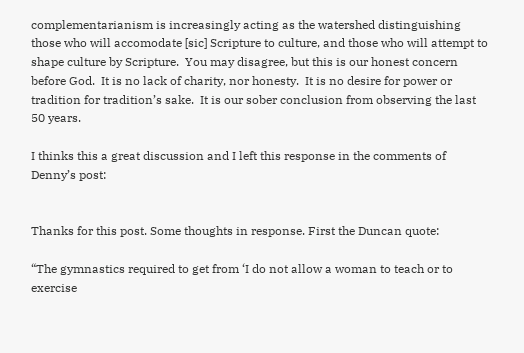complementarianism is increasingly acting as the watershed distinguishing those who will accomodate [sic] Scripture to culture, and those who will attempt to shape culture by Scripture.  You may disagree, but this is our honest concern before God.  It is no lack of charity, nor honesty.  It is no desire for power or tradition for tradition’s sake.  It is our sober conclusion from observing the last 50 years.

I thinks this a great discussion and I left this response in the comments of Denny’s post:


Thanks for this post. Some thoughts in response. First the Duncan quote:

“The gymnastics required to get from ‘I do not allow a woman to teach or to exercise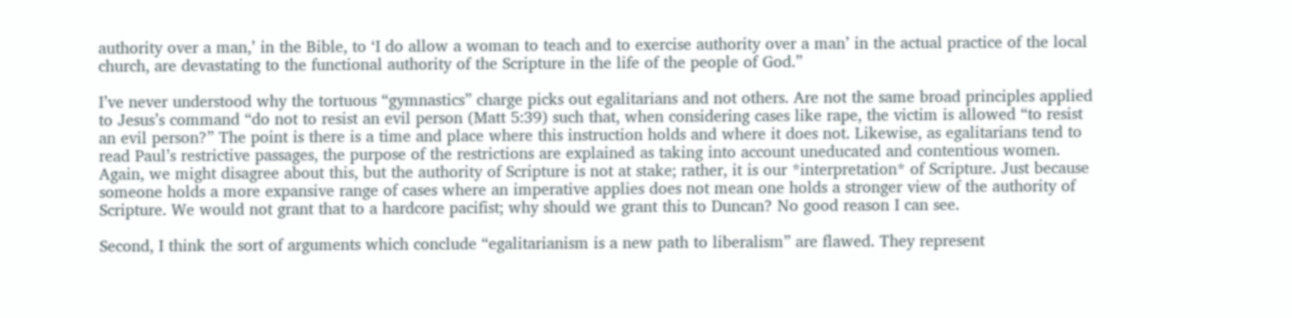authority over a man,’ in the Bible, to ‘I do allow a woman to teach and to exercise authority over a man’ in the actual practice of the local church, are devastating to the functional authority of the Scripture in the life of the people of God.”

I’ve never understood why the tortuous “gymnastics” charge picks out egalitarians and not others. Are not the same broad principles applied to Jesus’s command “do not to resist an evil person (Matt 5:39) such that, when considering cases like rape, the victim is allowed “to resist an evil person?” The point is there is a time and place where this instruction holds and where it does not. Likewise, as egalitarians tend to read Paul’s restrictive passages, the purpose of the restrictions are explained as taking into account uneducated and contentious women. Again, we might disagree about this, but the authority of Scripture is not at stake; rather, it is our *interpretation* of Scripture. Just because someone holds a more expansive range of cases where an imperative applies does not mean one holds a stronger view of the authority of Scripture. We would not grant that to a hardcore pacifist; why should we grant this to Duncan? No good reason I can see.

Second, I think the sort of arguments which conclude “egalitarianism is a new path to liberalism” are flawed. They represent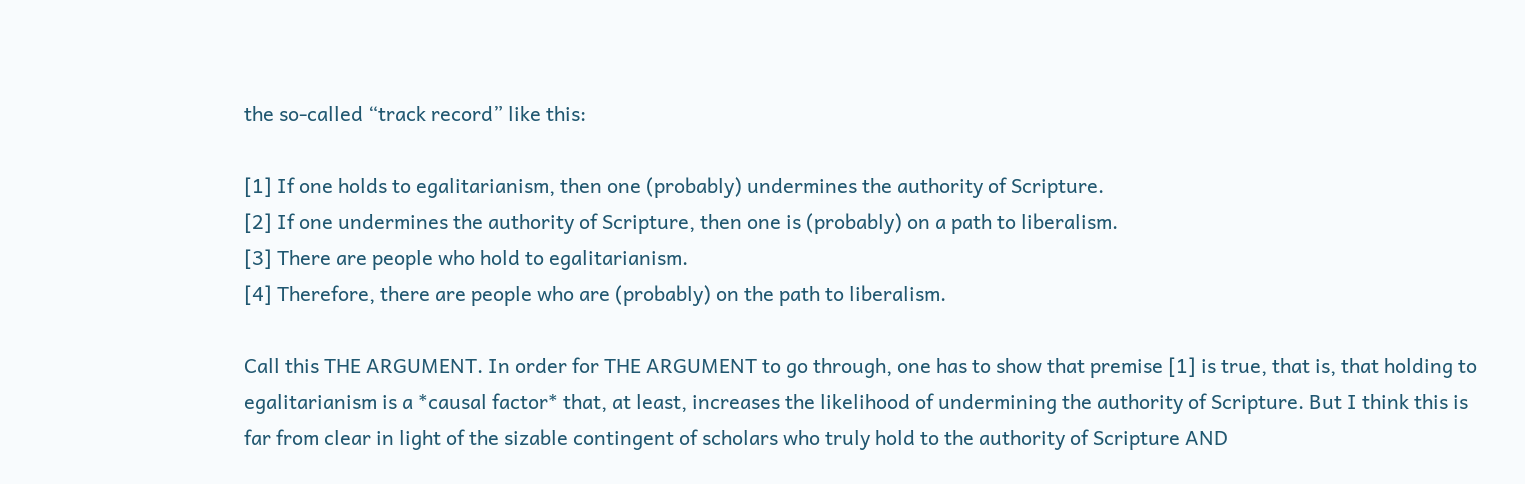the so-called “track record” like this:

[1] If one holds to egalitarianism, then one (probably) undermines the authority of Scripture.
[2] If one undermines the authority of Scripture, then one is (probably) on a path to liberalism.
[3] There are people who hold to egalitarianism.
[4] Therefore, there are people who are (probably) on the path to liberalism.

Call this THE ARGUMENT. In order for THE ARGUMENT to go through, one has to show that premise [1] is true, that is, that holding to egalitarianism is a *causal factor* that, at least, increases the likelihood of undermining the authority of Scripture. But I think this is far from clear in light of the sizable contingent of scholars who truly hold to the authority of Scripture AND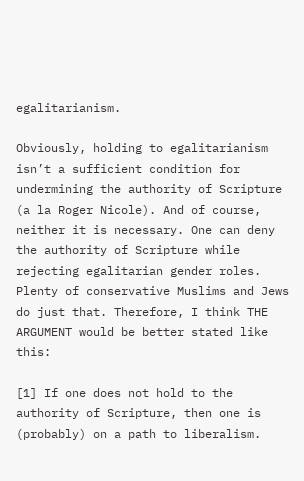egalitarianism.

Obviously, holding to egalitarianism isn’t a sufficient condition for undermining the authority of Scripture (a la Roger Nicole). And of course, neither it is necessary. One can deny the authority of Scripture while rejecting egalitarian gender roles. Plenty of conservative Muslims and Jews do just that. Therefore, I think THE ARGUMENT would be better stated like this:

[1] If one does not hold to the authority of Scripture, then one is (probably) on a path to liberalism.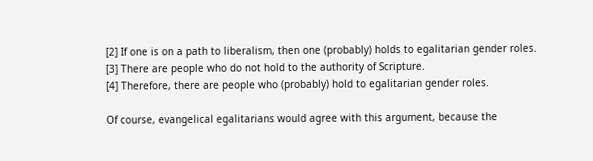[2] If one is on a path to liberalism, then one (probably) holds to egalitarian gender roles.
[3] There are people who do not hold to the authority of Scripture.
[4] Therefore, there are people who (probably) hold to egalitarian gender roles.

Of course, evangelical egalitarians would agree with this argument, because the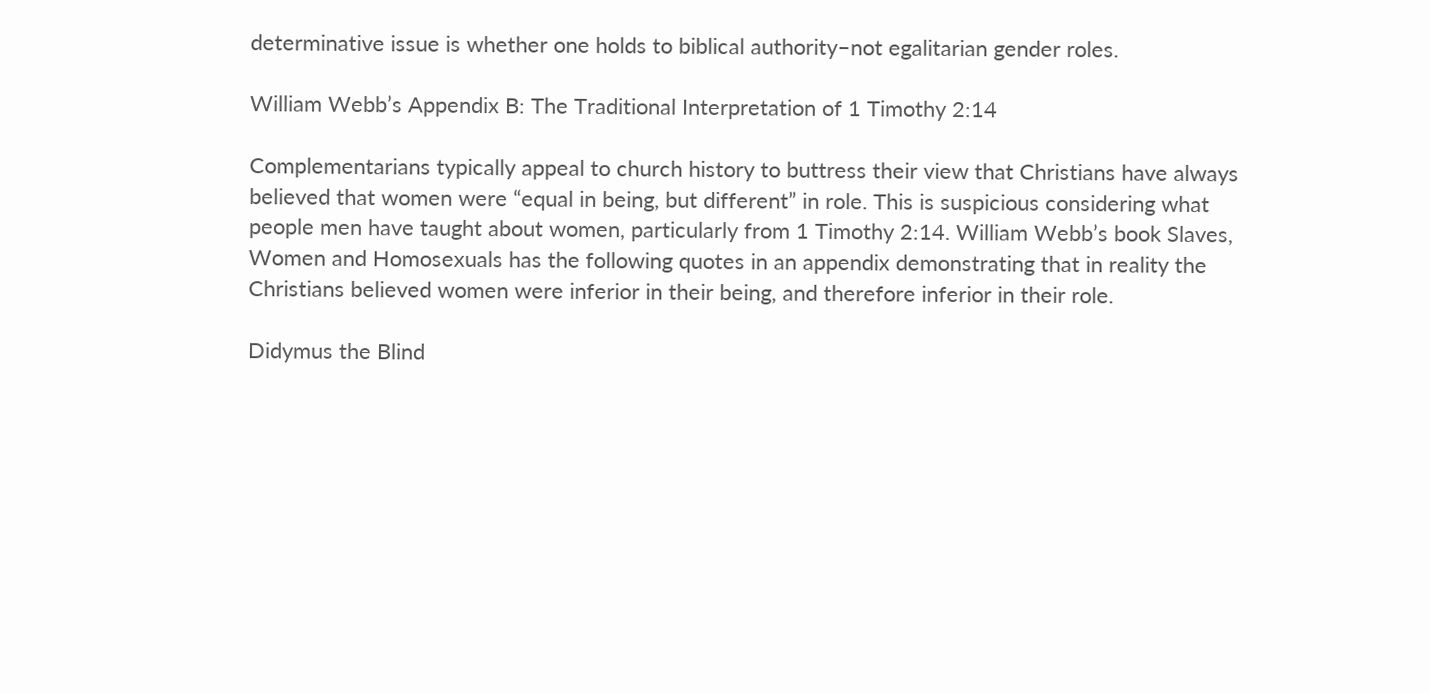determinative issue is whether one holds to biblical authority–not egalitarian gender roles.

William Webb’s Appendix B: The Traditional Interpretation of 1 Timothy 2:14

Complementarians typically appeal to church history to buttress their view that Christians have always believed that women were “equal in being, but different” in role. This is suspicious considering what people men have taught about women, particularly from 1 Timothy 2:14. William Webb’s book Slaves, Women and Homosexuals has the following quotes in an appendix demonstrating that in reality the Christians believed women were inferior in their being, and therefore inferior in their role.

Didymus the Blind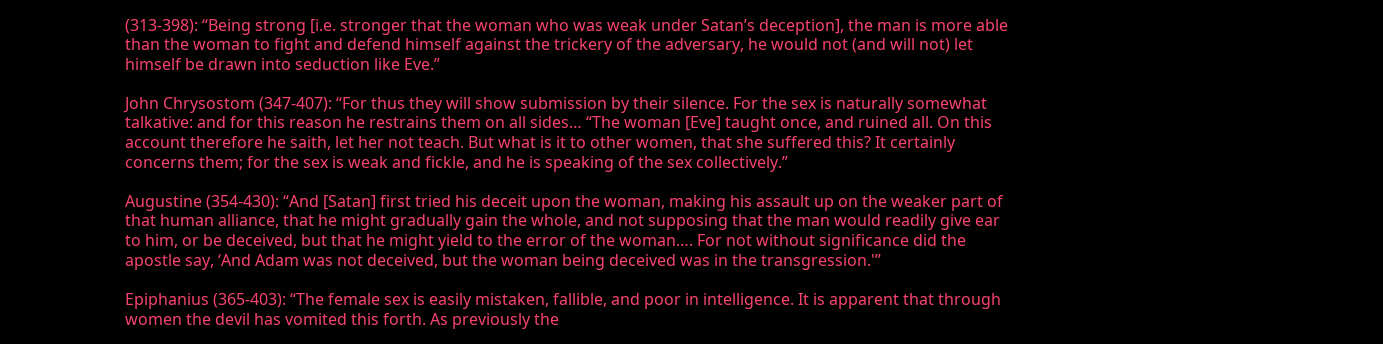(313-398): “Being strong [i.e. stronger that the woman who was weak under Satan’s deception], the man is more able than the woman to fight and defend himself against the trickery of the adversary, he would not (and will not) let himself be drawn into seduction like Eve.”

John Chrysostom (347-407): “For thus they will show submission by their silence. For the sex is naturally somewhat talkative: and for this reason he restrains them on all sides… “The woman [Eve] taught once, and ruined all. On this account therefore he saith, let her not teach. But what is it to other women, that she suffered this? It certainly concerns them; for the sex is weak and fickle, and he is speaking of the sex collectively.”

Augustine (354-430): “And [Satan] first tried his deceit upon the woman, making his assault up on the weaker part of that human alliance, that he might gradually gain the whole, and not supposing that the man would readily give ear to him, or be deceived, but that he might yield to the error of the woman…. For not without significance did the apostle say, ‘And Adam was not deceived, but the woman being deceived was in the transgression.'”

Epiphanius (365-403): “The female sex is easily mistaken, fallible, and poor in intelligence. It is apparent that through women the devil has vomited this forth. As previously the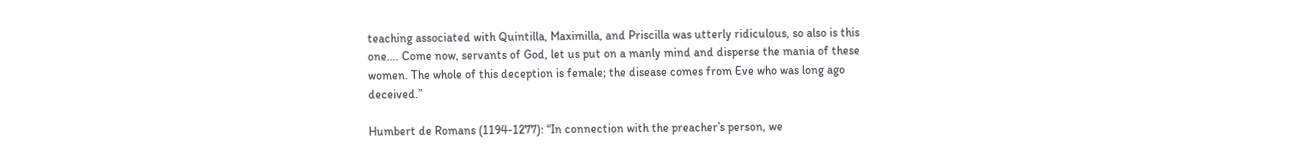teaching associated with Quintilla, Maximilla, and Priscilla was utterly ridiculous, so also is this one…. Come now, servants of God, let us put on a manly mind and disperse the mania of these women. The whole of this deception is female; the disease comes from Eve who was long ago deceived.”

Humbert de Romans (1194-1277): “In connection with the preacher’s person, we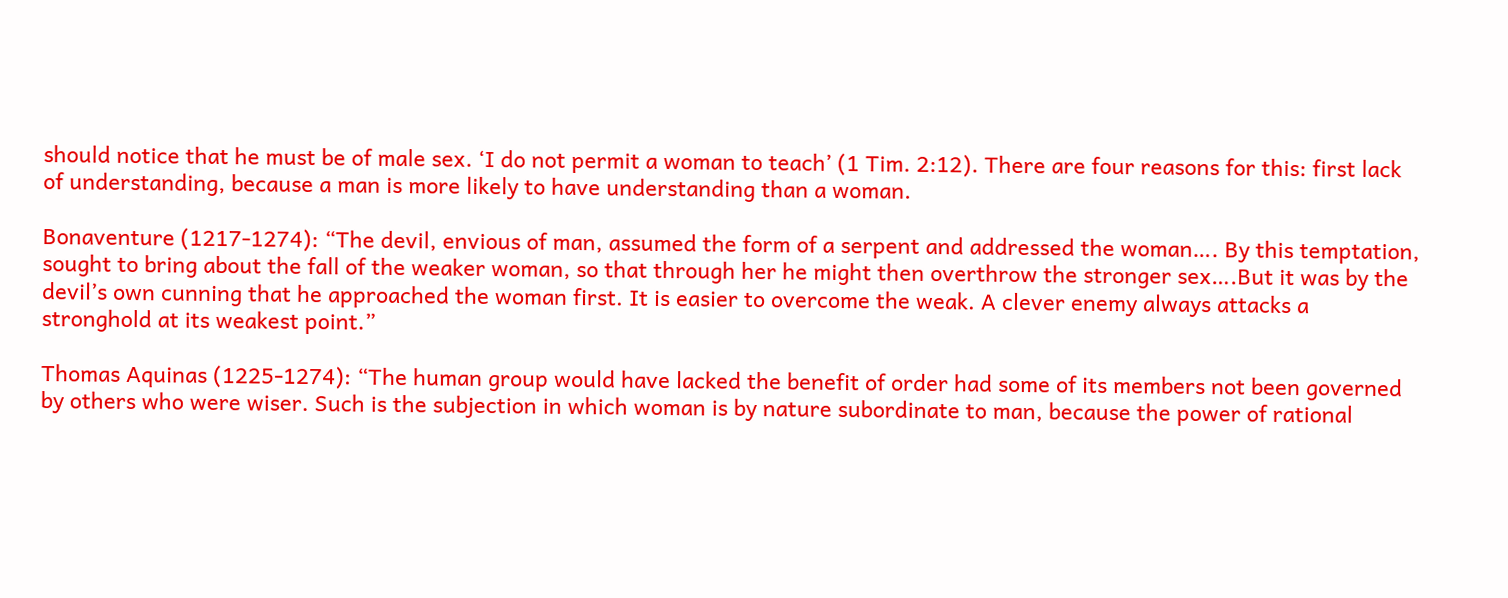should notice that he must be of male sex. ‘I do not permit a woman to teach’ (1 Tim. 2:12). There are four reasons for this: first lack of understanding, because a man is more likely to have understanding than a woman.

Bonaventure (1217-1274): “The devil, envious of man, assumed the form of a serpent and addressed the woman…. By this temptation, sought to bring about the fall of the weaker woman, so that through her he might then overthrow the stronger sex….But it was by the devil’s own cunning that he approached the woman first. It is easier to overcome the weak. A clever enemy always attacks a stronghold at its weakest point.”

Thomas Aquinas (1225-1274): “The human group would have lacked the benefit of order had some of its members not been governed by others who were wiser. Such is the subjection in which woman is by nature subordinate to man, because the power of rational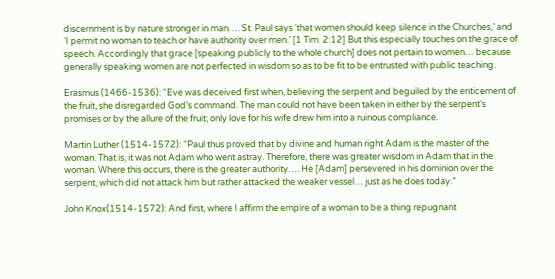discernment is by nature stronger in man…. St. Paul says ‘that women should keep silence in the Churches,’ and ‘I permit no woman to teach or have authority over men.’ [1 Tim. 2:12] But this especially touches on the grace of speech. Accordingly that grace [speaking publicly to the whole church] does not pertain to women… because generally speaking women are not perfected in wisdom so as to be fit to be entrusted with public teaching.

Erasmus (1466-1536): “Eve was deceived first when, believing the serpent and beguiled by the enticement of the fruit, she disregarded God’s command. The man could not have been taken in either by the serpent’s promises or by the allure of the fruit; only love for his wife drew him into a ruinous compliance.

Martin Luther (1514-1572): “Paul thus proved that by divine and human right Adam is the master of the woman. That is, it was not Adam who went astray. Therefore, there was greater wisdom in Adam that in the woman. Where this occurs, there is the greater authority…. He [Adam] persevered in his dominion over the serpent, which did not attack him but rather attacked the weaker vessel… just as he does today.”

John Knox(1514-1572): And first, where I affirm the empire of a woman to be a thing repugnant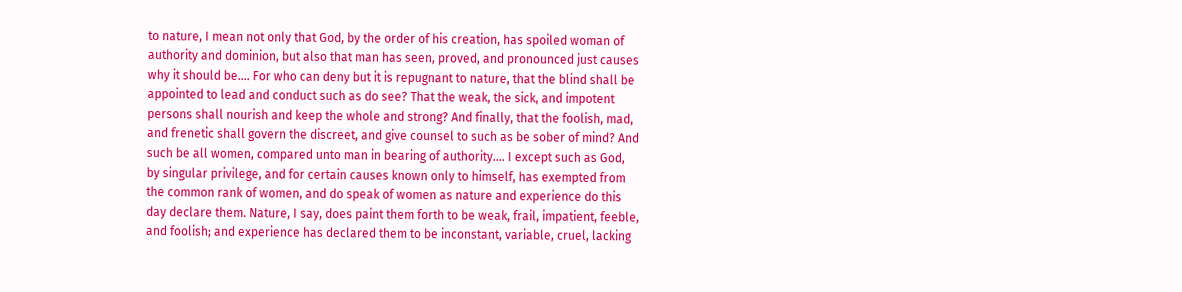to nature, I mean not only that God, by the order of his creation, has spoiled woman of authority and dominion, but also that man has seen, proved, and pronounced just causes why it should be…. For who can deny but it is repugnant to nature, that the blind shall be appointed to lead and conduct such as do see? That the weak, the sick, and impotent persons shall nourish and keep the whole and strong? And finally, that the foolish, mad, and frenetic shall govern the discreet, and give counsel to such as be sober of mind? And such be all women, compared unto man in bearing of authority…. I except such as God, by singular privilege, and for certain causes known only to himself, has exempted from the common rank of women, and do speak of women as nature and experience do this day declare them. Nature, I say, does paint them forth to be weak, frail, impatient, feeble, and foolish; and experience has declared them to be inconstant, variable, cruel, lacking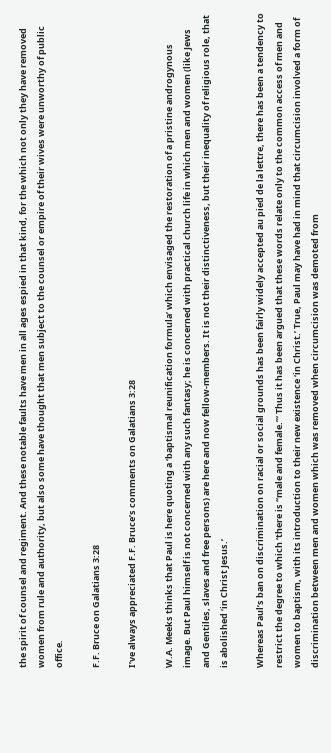the spirit of counsel and regiment. And these notable faults have men in all ages espied in that kind, for the which not only they have removed women from rule and authority, but also some have thought that men subject to the counsel or empire of their wives were unworthy of public office.

F.F. Bruce on Galatians 3:28

I’ve always appreciated F.F. Bruce’s comments on Galatians 3:28

W.A. Meeks thinks that Paul is here quoting a ‘baptismal reunification formula’ which envisaged the restoration of a pristine androgynous image. But Paul himself is not concerned with any such fantasy; he is concerned with practical church life in which men and women (like Jews and Gentiles, slaves and free persons) are here and now fellow-members. It is not their distinctiveness, but their inequality of religious role, that is abolished ‘in Christ Jesus.’

Whereas Paul’s ban on discrimination on racial or social grounds has been fairly widely accepted au pied de la lettre, there has been a tendency to restrict the degree to which ‘there is “male and female.”‘ Thus it has been argued that these words relate only to the common access of men and women to baptism, with its introduction to their new existence ‘in Christ.’ True, Paul may have had in mind that circumcision involved a form of discrimination between men and women which was removed when circumcision was demoted from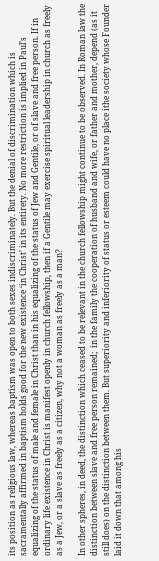its position as religious law, whereas baptism was open to both sexes indiscriminately. But the denial of discrimination which is sacramentally affirmed in baptism holds good for the new existence ‘in Christ’ in its entirety. No more restriction is implied in Paul’s equalizing of the status of male and female in Christ than in his equalizing of the status of Jew and Gentile, or of slave and free person. If in ordinary life existence in Christ is manifest openly in church fellowship, then if a Gentile may exercise spiritual leadership in church as freely as a Jew, or a slave as freely as a citizen, why not a woman as freely as a man?

In other spheres, in deed, the distinction which ceased to be relevant in the church fellowship might continue to be observed. In Roman law the distinction between slave and free person remained;  in the family the cooperation of husband and wife, or father and mother, depend (as it still does) on the distinction between them. But superiority and inferiority of status or esteem could have no place ithe society whose Founder laid it down that among his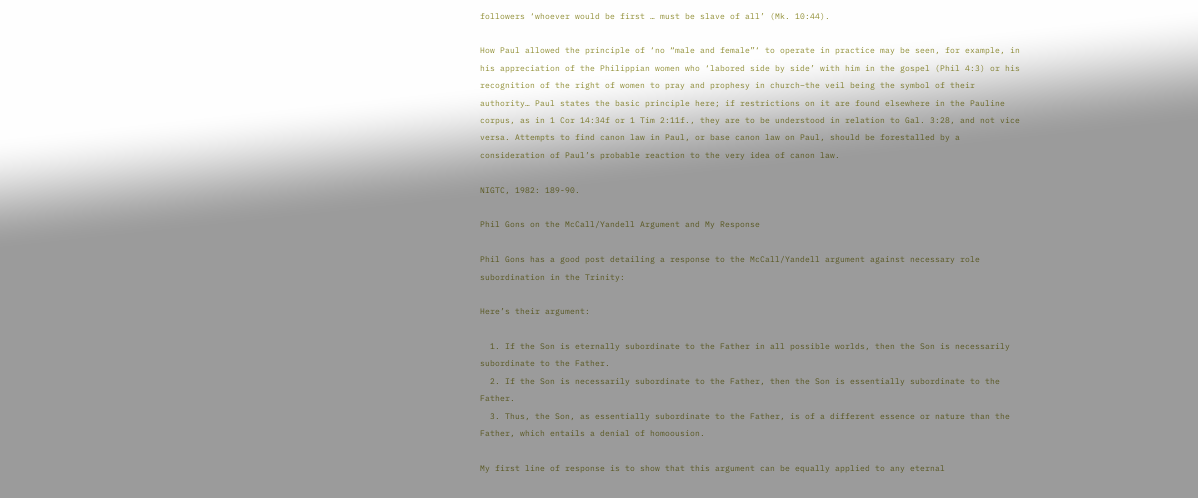followers ‘whoever would be first … must be slave of all’ (Mk. 10:44).

How Paul allowed the principle of ‘no “male and female”‘ to operate in practice may be seen, for example, in his appreciation of the Philippian women who ‘labored side by side’ with him in the gospel (Phil 4:3) or his recognition of the right of women to pray and prophesy in church–the veil being the symbol of their authority… Paul states the basic principle here; if restrictions on it are found elsewhere in the Pauline corpus, as in 1 Cor 14:34f or 1 Tim 2:11f., they are to be understood in relation to Gal. 3:28, and not vice versa. Attempts to find canon law in Paul, or base canon law on Paul, should be forestalled by a consideration of Paul’s probable reaction to the very idea of canon law.

NIGTC, 1982: 189-90.

Phil Gons on the McCall/Yandell Argument and My Response

Phil Gons has a good post detailing a response to the McCall/Yandell argument against necessary role subordination in the Trinity:

Here’s their argument:

  1. If the Son is eternally subordinate to the Father in all possible worlds, then the Son is necessarily subordinate to the Father.
  2. If the Son is necessarily subordinate to the Father, then the Son is essentially subordinate to the Father.
  3. Thus, the Son, as essentially subordinate to the Father, is of a different essence or nature than the Father, which entails a denial of homoousion.

My first line of response is to show that this argument can be equally applied to any eternal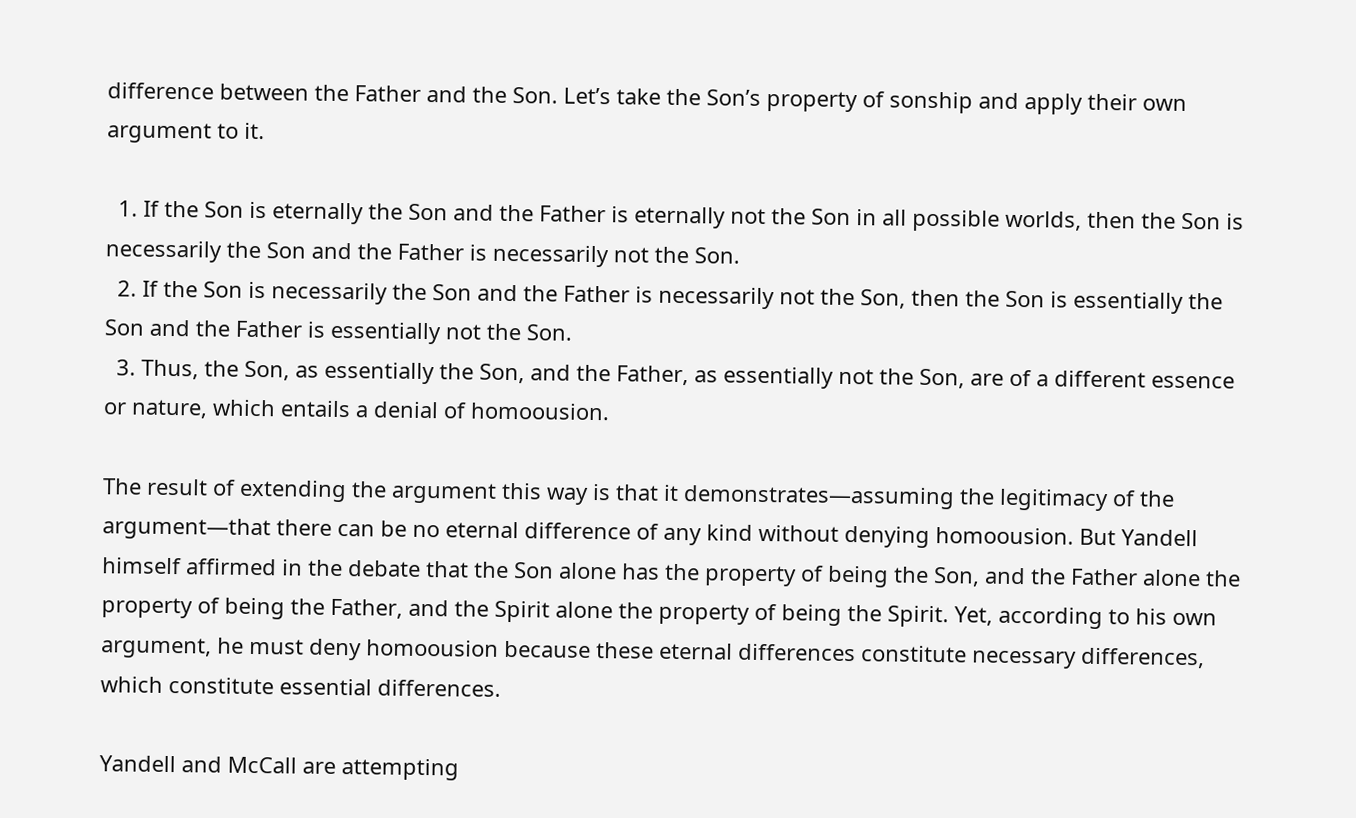difference between the Father and the Son. Let’s take the Son’s property of sonship and apply their own argument to it.

  1. If the Son is eternally the Son and the Father is eternally not the Son in all possible worlds, then the Son is necessarily the Son and the Father is necessarily not the Son.
  2. If the Son is necessarily the Son and the Father is necessarily not the Son, then the Son is essentially the Son and the Father is essentially not the Son.
  3. Thus, the Son, as essentially the Son, and the Father, as essentially not the Son, are of a different essence or nature, which entails a denial of homoousion.

The result of extending the argument this way is that it demonstrates—assuming the legitimacy of the argument—that there can be no eternal difference of any kind without denying homoousion. But Yandell himself affirmed in the debate that the Son alone has the property of being the Son, and the Father alone the property of being the Father, and the Spirit alone the property of being the Spirit. Yet, according to his own argument, he must deny homoousion because these eternal differences constitute necessary differences, which constitute essential differences.

Yandell and McCall are attempting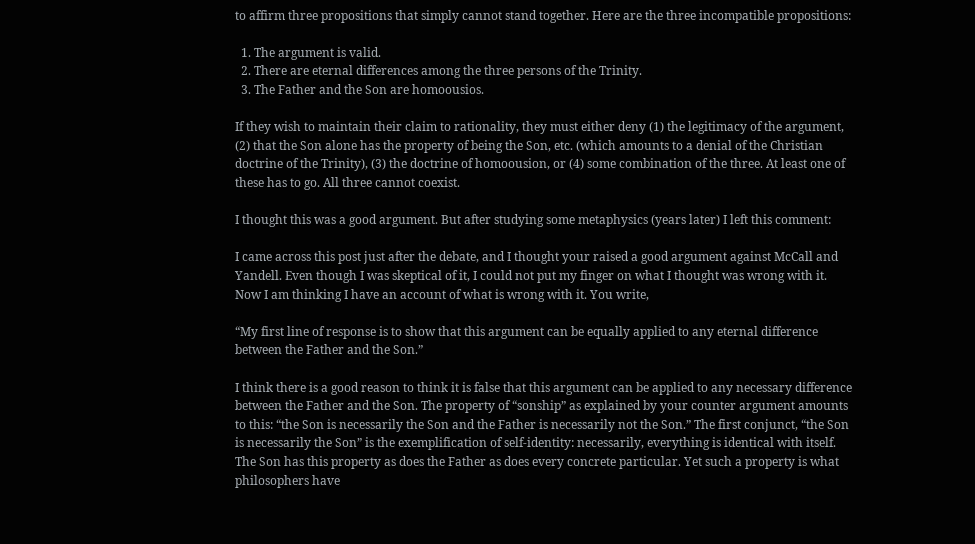to affirm three propositions that simply cannot stand together. Here are the three incompatible propositions:

  1. The argument is valid.
  2. There are eternal differences among the three persons of the Trinity.
  3. The Father and the Son are homoousios.

If they wish to maintain their claim to rationality, they must either deny (1) the legitimacy of the argument, (2) that the Son alone has the property of being the Son, etc. (which amounts to a denial of the Christian doctrine of the Trinity), (3) the doctrine of homoousion, or (4) some combination of the three. At least one of these has to go. All three cannot coexist.

I thought this was a good argument. But after studying some metaphysics (years later) I left this comment:

I came across this post just after the debate, and I thought your raised a good argument against McCall and Yandell. Even though I was skeptical of it, I could not put my finger on what I thought was wrong with it. Now I am thinking I have an account of what is wrong with it. You write,

“My first line of response is to show that this argument can be equally applied to any eternal difference between the Father and the Son.”

I think there is a good reason to think it is false that this argument can be applied to any necessary difference between the Father and the Son. The property of “sonship” as explained by your counter argument amounts to this: “the Son is necessarily the Son and the Father is necessarily not the Son.” The first conjunct, “the Son is necessarily the Son” is the exemplification of self-identity: necessarily, everything is identical with itself. The Son has this property as does the Father as does every concrete particular. Yet such a property is what philosophers have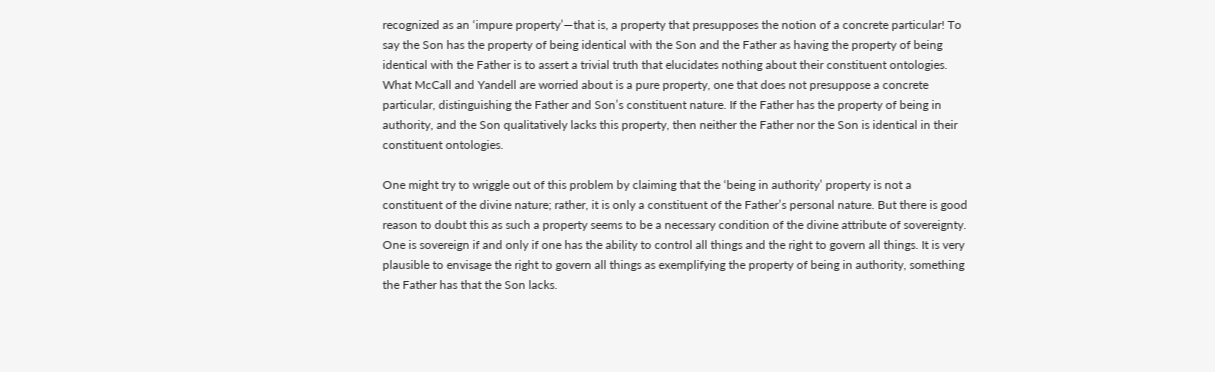recognized as an ‘impure property’—that is, a property that presupposes the notion of a concrete particular! To say the Son has the property of being identical with the Son and the Father as having the property of being identical with the Father is to assert a trivial truth that elucidates nothing about their constituent ontologies. What McCall and Yandell are worried about is a pure property, one that does not presuppose a concrete particular, distinguishing the Father and Son’s constituent nature. If the Father has the property of being in authority, and the Son qualitatively lacks this property, then neither the Father nor the Son is identical in their constituent ontologies.

One might try to wriggle out of this problem by claiming that the ‘being in authority’ property is not a constituent of the divine nature; rather, it is only a constituent of the Father’s personal nature. But there is good reason to doubt this as such a property seems to be a necessary condition of the divine attribute of sovereignty. One is sovereign if and only if one has the ability to control all things and the right to govern all things. It is very plausible to envisage the right to govern all things as exemplifying the property of being in authority, something the Father has that the Son lacks.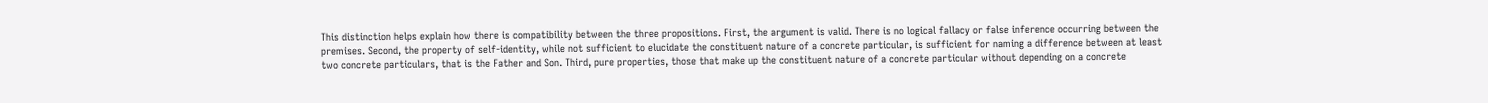This distinction helps explain how there is compatibility between the three propositions. First, the argument is valid. There is no logical fallacy or false inference occurring between the premises. Second, the property of self-identity, while not sufficient to elucidate the constituent nature of a concrete particular, is sufficient for naming a difference between at least two concrete particulars, that is the Father and Son. Third, pure properties, those that make up the constituent nature of a concrete particular without depending on a concrete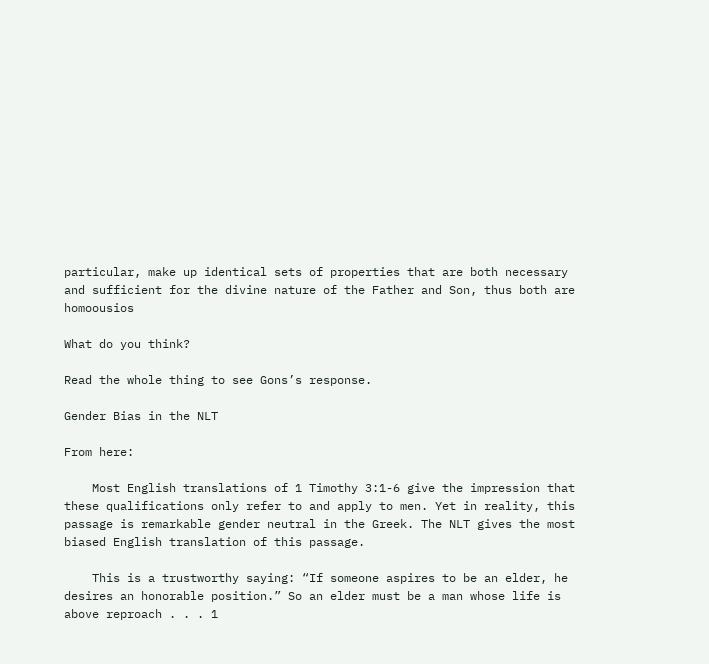particular, make up identical sets of properties that are both necessary and sufficient for the divine nature of the Father and Son, thus both are homoousios

What do you think?

Read the whole thing to see Gons’s response.

Gender Bias in the NLT

From here:

    Most English translations of 1 Timothy 3:1-6 give the impression that these qualifications only refer to and apply to men. Yet in reality, this passage is remarkable gender neutral in the Greek. The NLT gives the most biased English translation of this passage.

    This is a trustworthy saying: “If someone aspires to be an elder, he desires an honorable position.” So an elder must be a man whose life is above reproach . . . 1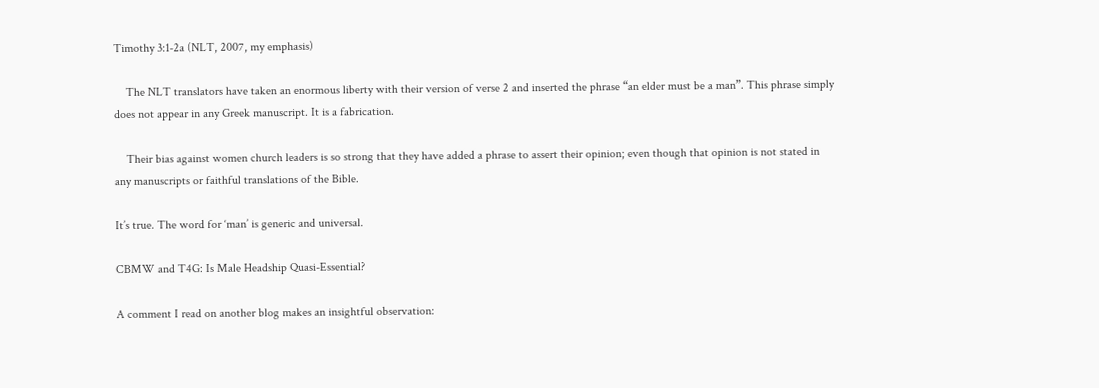Timothy 3:1-2a (NLT, 2007, my emphasis)

    The NLT translators have taken an enormous liberty with their version of verse 2 and inserted the phrase “an elder must be a man”. This phrase simply does not appear in any Greek manuscript. It is a fabrication.

    Their bias against women church leaders is so strong that they have added a phrase to assert their opinion; even though that opinion is not stated in any manuscripts or faithful translations of the Bible.

It’s true. The word for ‘man’ is generic and universal.

CBMW and T4G: Is Male Headship Quasi-Essential?

A comment I read on another blog makes an insightful observation: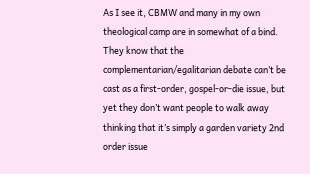As I see it, CBMW and many in my own theological camp are in somewhat of a bind. They know that the complementarian/egalitarian debate can’t be cast as a first-order, gospel-or-die issue, but yet they don’t want people to walk away thinking that it’s simply a garden variety 2nd order issue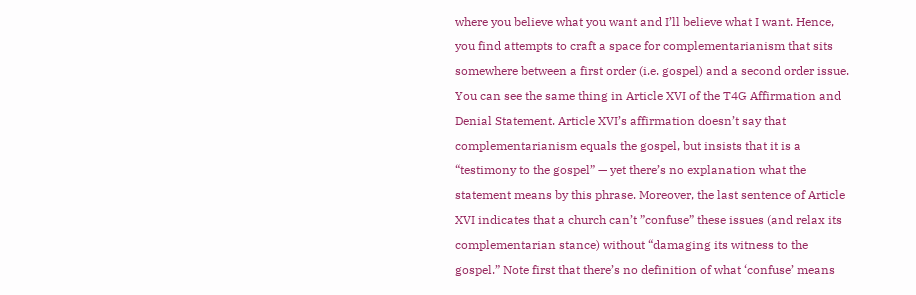where you believe what you want and I’ll believe what I want. Hence, you find attempts to craft a space for complementarianism that sits somewhere between a first order (i.e. gospel) and a second order issue. You can see the same thing in Article XVI of the T4G Affirmation and Denial Statement. Article XVI’s affirmation doesn’t say that complementarianism equals the gospel, but insists that it is a “testimony to the gospel” — yet there’s no explanation what the statement means by this phrase. Moreover, the last sentence of Article XVI indicates that a church can’t ”confuse” these issues (and relax its complementarian stance) without “damaging its witness to the gospel.” Note first that there’s no definition of what ‘confuse’ means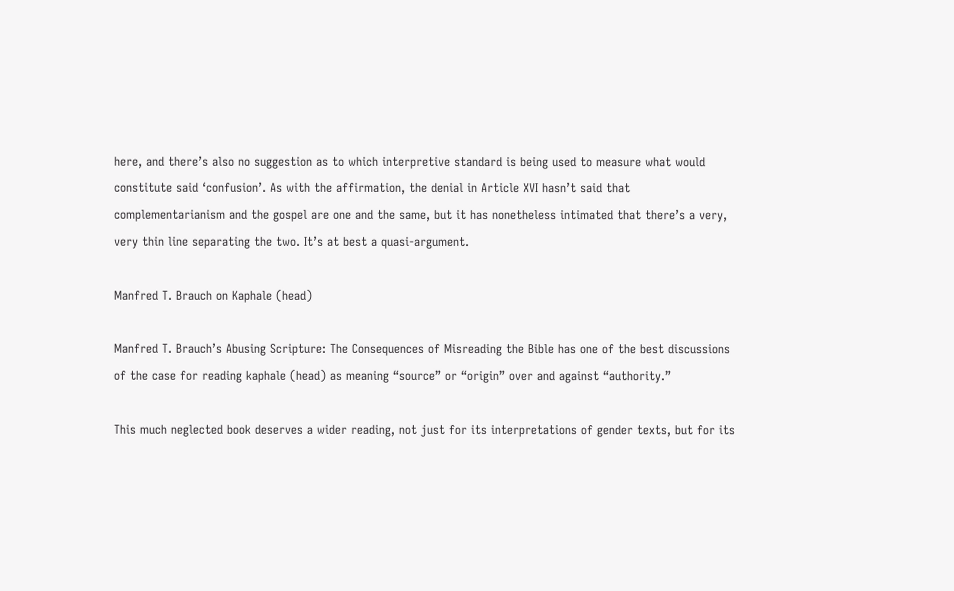here, and there’s also no suggestion as to which interpretive standard is being used to measure what would constitute said ‘confusion’. As with the affirmation, the denial in Article XVI hasn’t said that complementarianism and the gospel are one and the same, but it has nonetheless intimated that there’s a very, very thin line separating the two. It’s at best a quasi-argument.

Manfred T. Brauch on Kaphale (head)

Manfred T. Brauch’s Abusing Scripture: The Consequences of Misreading the Bible has one of the best discussions of the case for reading kaphale (head) as meaning “source” or “origin” over and against “authority.”

This much neglected book deserves a wider reading, not just for its interpretations of gender texts, but for its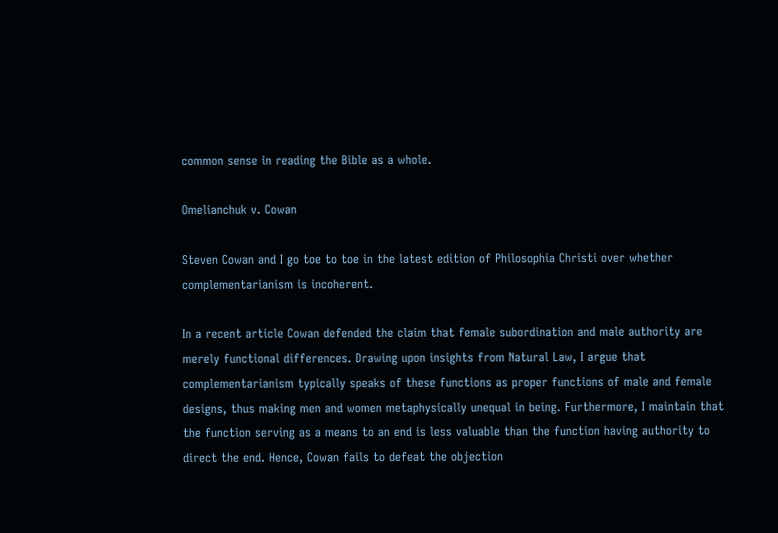common sense in reading the Bible as a whole.

Omelianchuk v. Cowan

Steven Cowan and I go toe to toe in the latest edition of Philosophia Christi over whether complementarianism is incoherent.

In a recent article Cowan defended the claim that female subordination and male authority are merely functional differences. Drawing upon insights from Natural Law, I argue that complementarianism typically speaks of these functions as proper functions of male and female designs, thus making men and women metaphysically unequal in being. Furthermore, I maintain that the function serving as a means to an end is less valuable than the function having authority to direct the end. Hence, Cowan fails to defeat the objection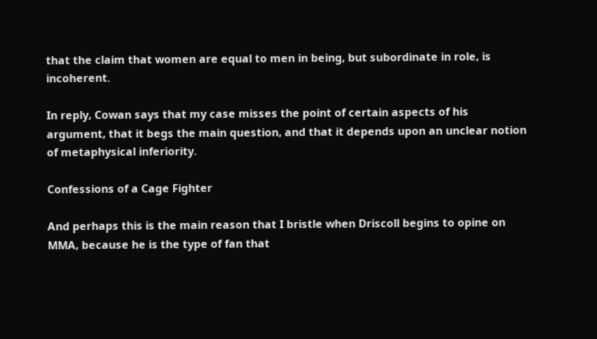that the claim that women are equal to men in being, but subordinate in role, is incoherent.

In reply, Cowan says that my case misses the point of certain aspects of his argument, that it begs the main question, and that it depends upon an unclear notion of metaphysical inferiority.

Confessions of a Cage Fighter

And perhaps this is the main reason that I bristle when Driscoll begins to opine on MMA, because he is the type of fan that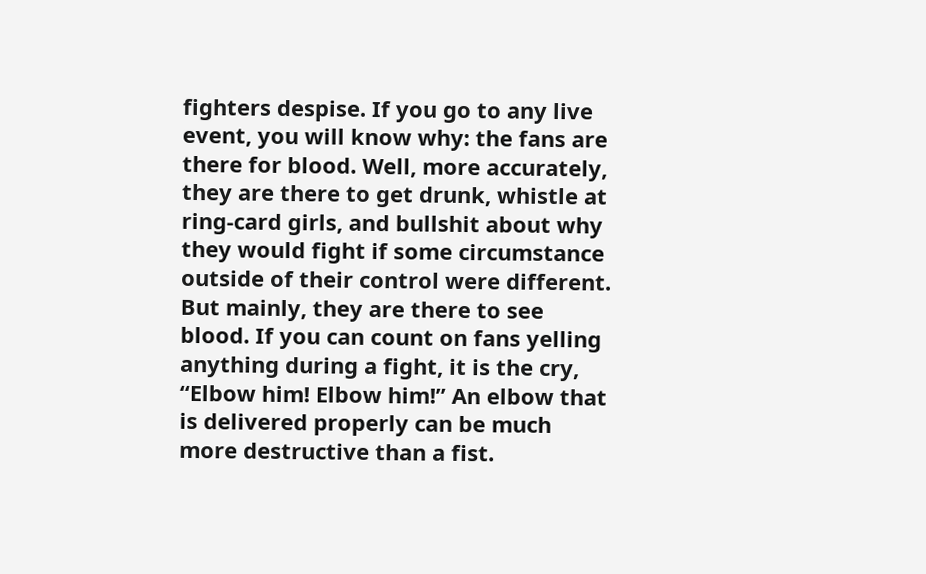fighters despise. If you go to any live event, you will know why: the fans are there for blood. Well, more accurately, they are there to get drunk, whistle at ring-card girls, and bullshit about why they would fight if some circumstance outside of their control were different. But mainly, they are there to see blood. If you can count on fans yelling anything during a fight, it is the cry, “Elbow him! Elbow him!” An elbow that is delivered properly can be much more destructive than a fist.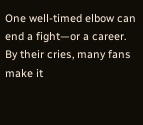One well-timed elbow can end a fight—or a career. By their cries, many fans make it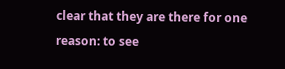clear that they are there for one reason: to see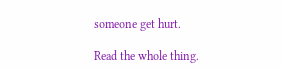someone get hurt.

Read the whole thing.